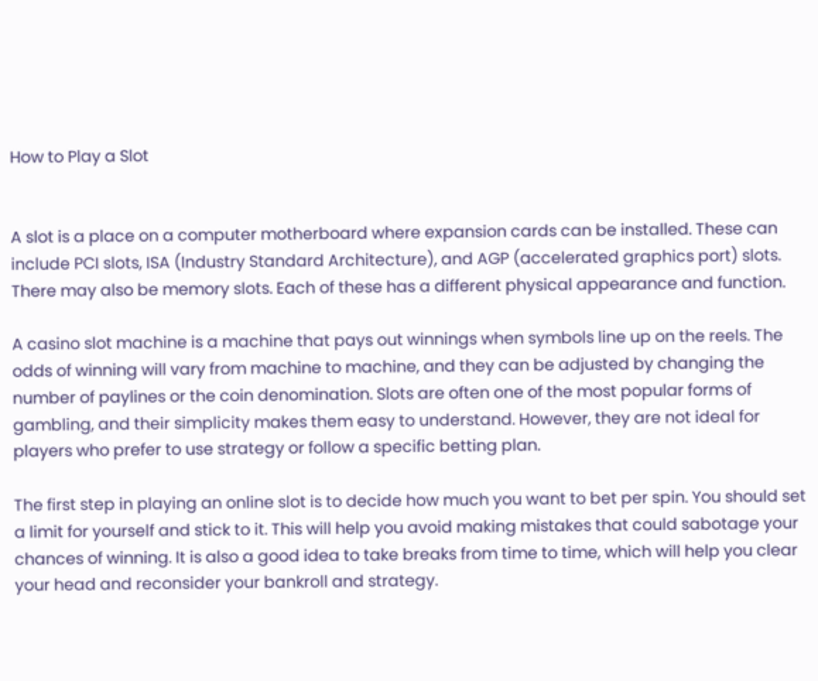How to Play a Slot


A slot is a place on a computer motherboard where expansion cards can be installed. These can include PCI slots, ISA (Industry Standard Architecture), and AGP (accelerated graphics port) slots. There may also be memory slots. Each of these has a different physical appearance and function.

A casino slot machine is a machine that pays out winnings when symbols line up on the reels. The odds of winning will vary from machine to machine, and they can be adjusted by changing the number of paylines or the coin denomination. Slots are often one of the most popular forms of gambling, and their simplicity makes them easy to understand. However, they are not ideal for players who prefer to use strategy or follow a specific betting plan.

The first step in playing an online slot is to decide how much you want to bet per spin. You should set a limit for yourself and stick to it. This will help you avoid making mistakes that could sabotage your chances of winning. It is also a good idea to take breaks from time to time, which will help you clear your head and reconsider your bankroll and strategy.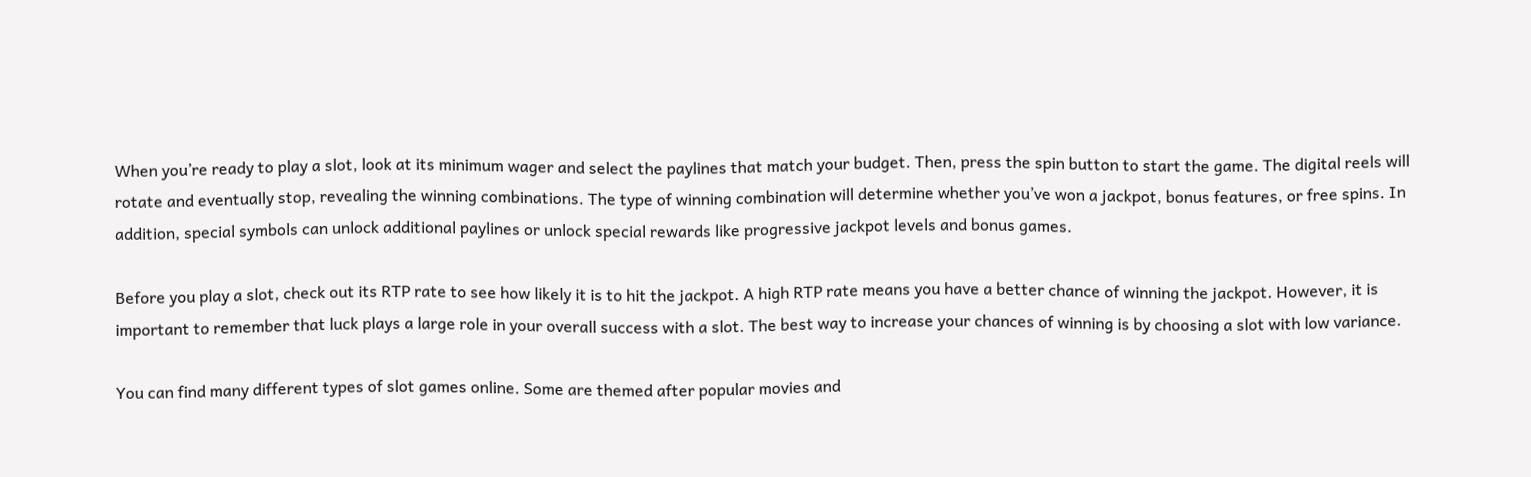When you’re ready to play a slot, look at its minimum wager and select the paylines that match your budget. Then, press the spin button to start the game. The digital reels will rotate and eventually stop, revealing the winning combinations. The type of winning combination will determine whether you’ve won a jackpot, bonus features, or free spins. In addition, special symbols can unlock additional paylines or unlock special rewards like progressive jackpot levels and bonus games.

Before you play a slot, check out its RTP rate to see how likely it is to hit the jackpot. A high RTP rate means you have a better chance of winning the jackpot. However, it is important to remember that luck plays a large role in your overall success with a slot. The best way to increase your chances of winning is by choosing a slot with low variance.

You can find many different types of slot games online. Some are themed after popular movies and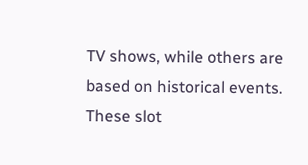TV shows, while others are based on historical events. These slot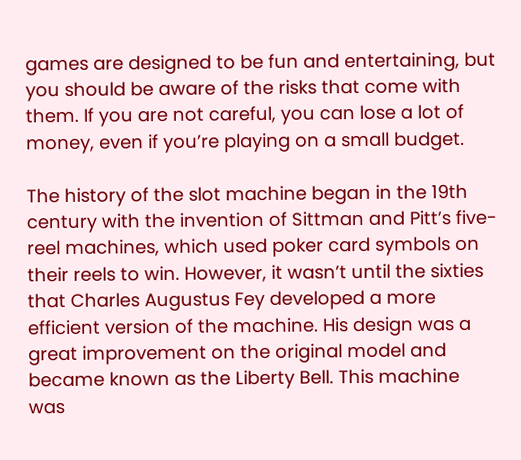games are designed to be fun and entertaining, but you should be aware of the risks that come with them. If you are not careful, you can lose a lot of money, even if you’re playing on a small budget.

The history of the slot machine began in the 19th century with the invention of Sittman and Pitt’s five-reel machines, which used poker card symbols on their reels to win. However, it wasn’t until the sixties that Charles Augustus Fey developed a more efficient version of the machine. His design was a great improvement on the original model and became known as the Liberty Bell. This machine was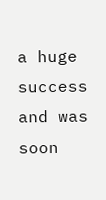a huge success and was soon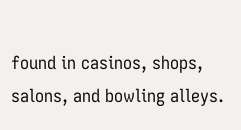found in casinos, shops, salons, and bowling alleys.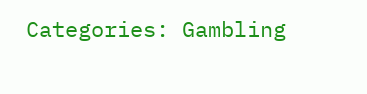Categories: Gambling